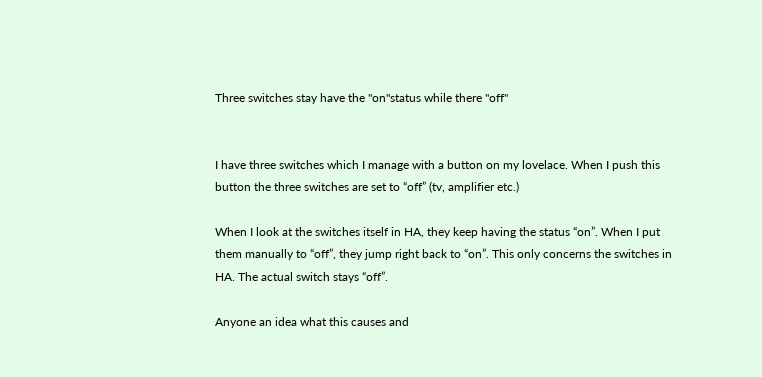Three switches stay have the "on"status while there "off"


I have three switches which I manage with a button on my lovelace. When I push this button the three switches are set to “off” (tv, amplifier etc.)

When I look at the switches itself in HA, they keep having the status “on”. When I put them manually to “off”, they jump right back to “on”. This only concerns the switches in HA. The actual switch stays “off”.

Anyone an idea what this causes and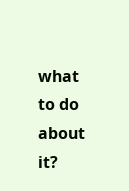what to do about it?